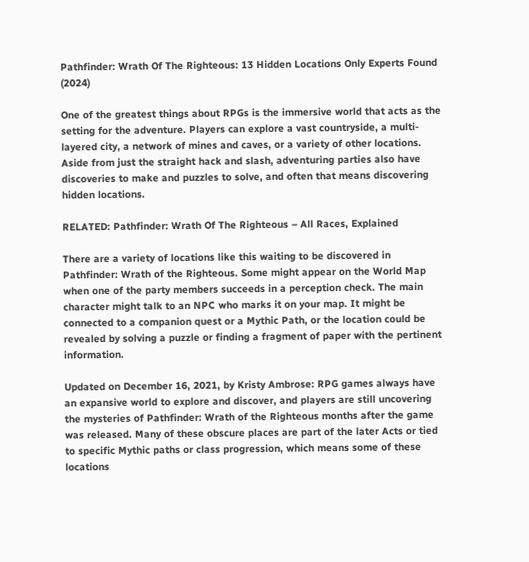Pathfinder: Wrath Of The Righteous: 13 Hidden Locations Only Experts Found (2024)

One of the greatest things about RPGs is the immersive world that acts as the setting for the adventure. Players can explore a vast countryside, a multi-layered city, a network of mines and caves, or a variety of other locations. Aside from just the straight hack and slash, adventuring parties also have discoveries to make and puzzles to solve, and often that means discovering hidden locations.

RELATED: Pathfinder: Wrath Of The Righteous – All Races, Explained

There are a variety of locations like this waiting to be discovered in Pathfinder: Wrath of the Righteous. Some might appear on the World Map when one of the party members succeeds in a perception check. The main character might talk to an NPC who marks it on your map. It might be connected to a companion quest or a Mythic Path, or the location could be revealed by solving a puzzle or finding a fragment of paper with the pertinent information.

Updated on December 16, 2021, by Kristy Ambrose: RPG games always have an expansive world to explore and discover, and players are still uncovering the mysteries of Pathfinder: Wrath of the Righteous months after the game was released. Many of these obscure places are part of the later Acts or tied to specific Mythic paths or class progression, which means some of these locations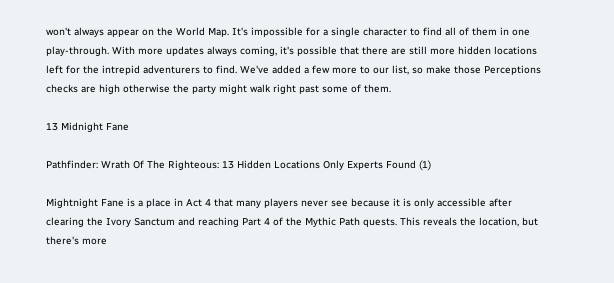won't always appear on the World Map. It's impossible for a single character to find all of them in one play-through. With more updates always coming, it's possible that there are still more hidden locations left for the intrepid adventurers to find. We've added a few more to our list, so make those Perceptions checks are high otherwise the party might walk right past some of them.

13 Midnight Fane

Pathfinder: Wrath Of The Righteous: 13 Hidden Locations Only Experts Found (1)

Mightnight Fane is a place in Act 4 that many players never see because it is only accessible after clearing the Ivory Sanctum and reaching Part 4 of the Mythic Path quests. This reveals the location, but there's more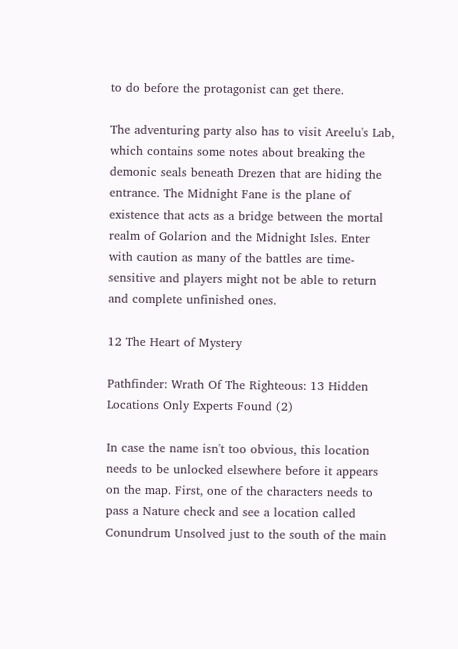to do before the protagonist can get there.

The adventuring party also has to visit Areelu's Lab, which contains some notes about breaking the demonic seals beneath Drezen that are hiding the entrance. The Midnight Fane is the plane of existence that acts as a bridge between the mortal realm of Golarion and the Midnight Isles. Enter with caution as many of the battles are time-sensitive and players might not be able to return and complete unfinished ones.

12 The Heart of Mystery

Pathfinder: Wrath Of The Righteous: 13 Hidden Locations Only Experts Found (2)

In case the name isn't too obvious, this location needs to be unlocked elsewhere before it appears on the map. First, one of the characters needs to pass a Nature check and see a location called Conundrum Unsolved just to the south of the main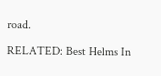road.

RELATED: Best Helms In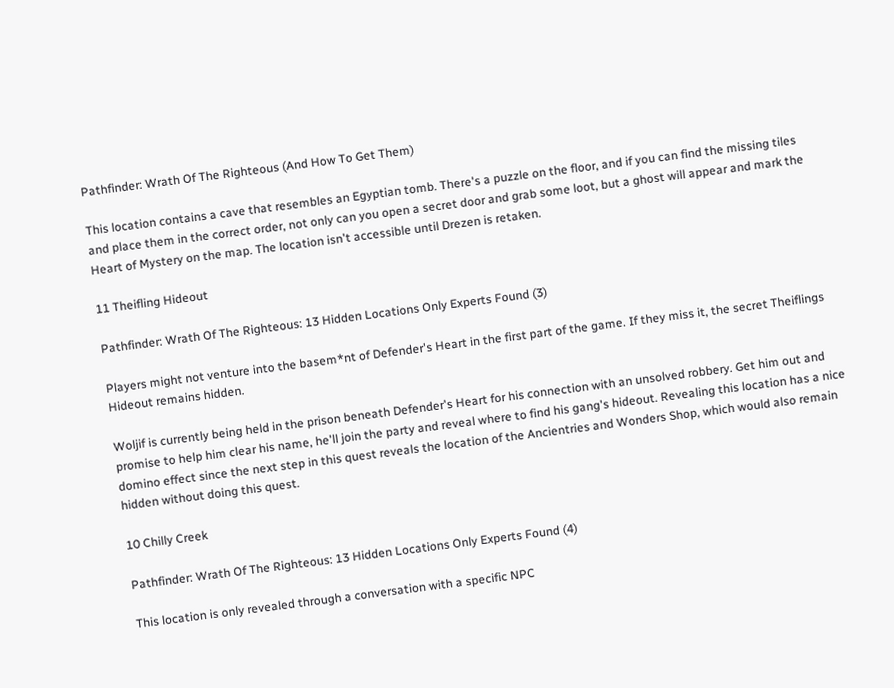Pathfinder: Wrath Of The Righteous (And How To Get Them)

This location contains a cave that resembles an Egyptian tomb. There's a puzzle on the floor, and if you can find the missing tiles and place them in the correct order, not only can you open a secret door and grab some loot, but a ghost will appear and mark the Heart of Mystery on the map. The location isn't accessible until Drezen is retaken.

11 Theifling Hideout

Pathfinder: Wrath Of The Righteous: 13 Hidden Locations Only Experts Found (3)

Players might not venture into the basem*nt of Defender's Heart in the first part of the game. If they miss it, the secret Theiflings Hideout remains hidden.

Woljif is currently being held in the prison beneath Defender's Heart for his connection with an unsolved robbery. Get him out and promise to help him clear his name, he'll join the party and reveal where to find his gang's hideout. Revealing this location has a nice domino effect since the next step in this quest reveals the location of the Ancientries and Wonders Shop, which would also remain hidden without doing this quest.

10 Chilly Creek

Pathfinder: Wrath Of The Righteous: 13 Hidden Locations Only Experts Found (4)

This location is only revealed through a conversation with a specific NPC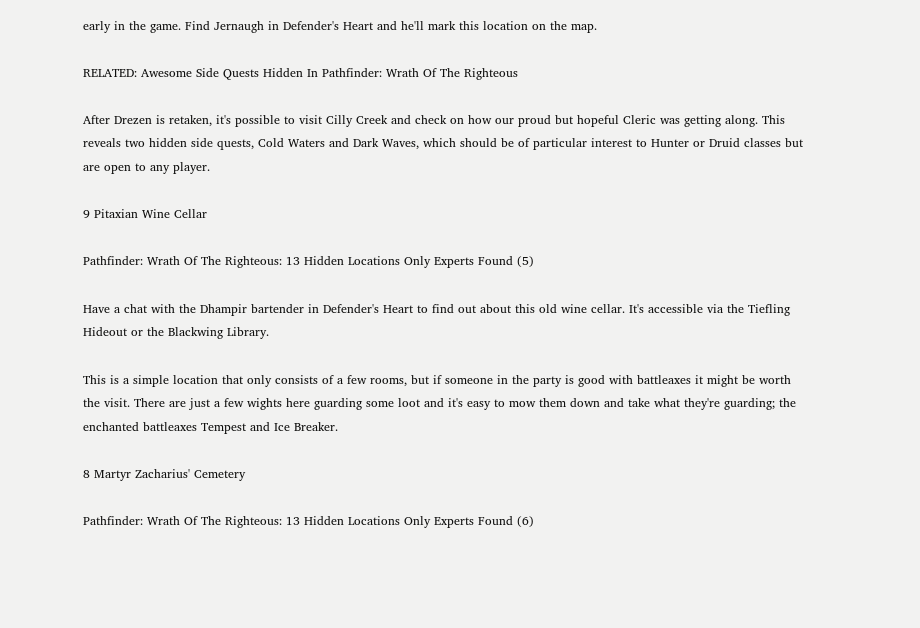early in the game. Find Jernaugh in Defender's Heart and he'll mark this location on the map.

RELATED: Awesome Side Quests Hidden In Pathfinder: Wrath Of The Righteous

After Drezen is retaken, it's possible to visit Cilly Creek and check on how our proud but hopeful Cleric was getting along. This reveals two hidden side quests, Cold Waters and Dark Waves, which should be of particular interest to Hunter or Druid classes but are open to any player.

9 Pitaxian Wine Cellar

Pathfinder: Wrath Of The Righteous: 13 Hidden Locations Only Experts Found (5)

Have a chat with the Dhampir bartender in Defender's Heart to find out about this old wine cellar. It's accessible via the Tiefling Hideout or the Blackwing Library.

This is a simple location that only consists of a few rooms, but if someone in the party is good with battleaxes it might be worth the visit. There are just a few wights here guarding some loot and it's easy to mow them down and take what they're guarding; the enchanted battleaxes Tempest and Ice Breaker.

8 Martyr Zacharius' Cemetery

Pathfinder: Wrath Of The Righteous: 13 Hidden Locations Only Experts Found (6)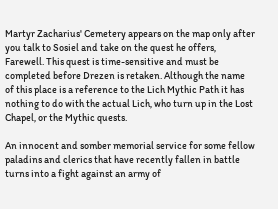Martyr Zacharius' Cemetery appears on the map only after you talk to Sosiel and take on the quest he offers, Farewell. This quest is time-sensitive and must be completed before Drezen is retaken. Although the name of this place is a reference to the Lich Mythic Path it has nothing to do with the actual Lich, who turn up in the Lost Chapel, or the Mythic quests.

An innocent and somber memorial service for some fellow paladins and clerics that have recently fallen in battle turns into a fight against an army of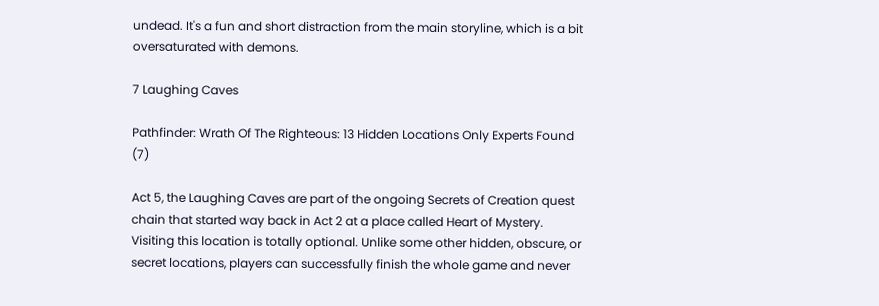undead. It's a fun and short distraction from the main storyline, which is a bit oversaturated with demons.

7 Laughing Caves

Pathfinder: Wrath Of The Righteous: 13 Hidden Locations Only Experts Found (7)

Act 5, the Laughing Caves are part of the ongoing Secrets of Creation quest chain that started way back in Act 2 at a place called Heart of Mystery. Visiting this location is totally optional. Unlike some other hidden, obscure, or secret locations, players can successfully finish the whole game and never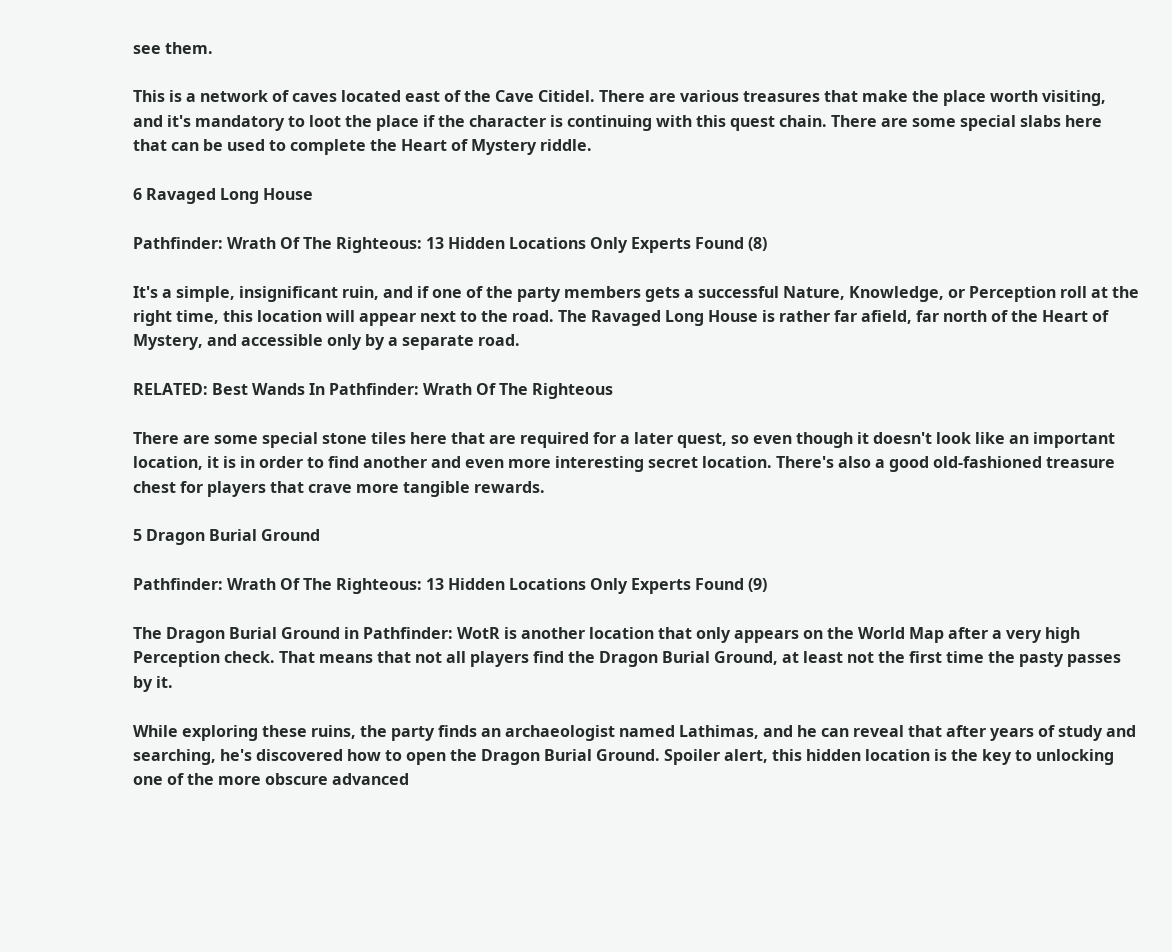see them.

This is a network of caves located east of the Cave Citidel. There are various treasures that make the place worth visiting, and it's mandatory to loot the place if the character is continuing with this quest chain. There are some special slabs here that can be used to complete the Heart of Mystery riddle.

6 Ravaged Long House

Pathfinder: Wrath Of The Righteous: 13 Hidden Locations Only Experts Found (8)

It's a simple, insignificant ruin, and if one of the party members gets a successful Nature, Knowledge, or Perception roll at the right time, this location will appear next to the road. The Ravaged Long House is rather far afield, far north of the Heart of Mystery, and accessible only by a separate road.

RELATED: Best Wands In Pathfinder: Wrath Of The Righteous

There are some special stone tiles here that are required for a later quest, so even though it doesn't look like an important location, it is in order to find another and even more interesting secret location. There's also a good old-fashioned treasure chest for players that crave more tangible rewards.

5 Dragon Burial Ground

Pathfinder: Wrath Of The Righteous: 13 Hidden Locations Only Experts Found (9)

The Dragon Burial Ground in Pathfinder: WotR is another location that only appears on the World Map after a very high Perception check. That means that not all players find the Dragon Burial Ground, at least not the first time the pasty passes by it.

While exploring these ruins, the party finds an archaeologist named Lathimas, and he can reveal that after years of study and searching, he's discovered how to open the Dragon Burial Ground. Spoiler alert, this hidden location is the key to unlocking one of the more obscure advanced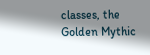classes, the Golden Mythic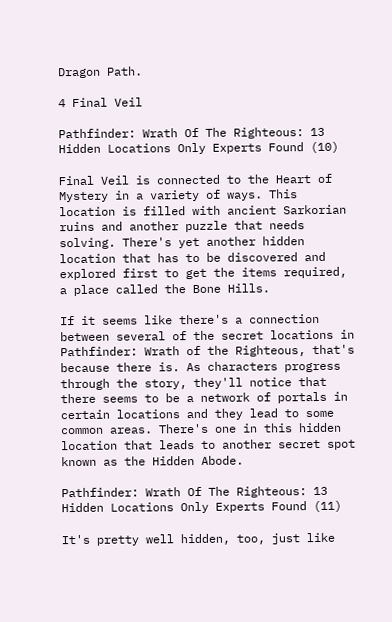Dragon Path.

4 Final Veil

Pathfinder: Wrath Of The Righteous: 13 Hidden Locations Only Experts Found (10)

Final Veil is connected to the Heart of Mystery in a variety of ways. This location is filled with ancient Sarkorian ruins and another puzzle that needs solving. There's yet another hidden location that has to be discovered and explored first to get the items required, a place called the Bone Hills.

If it seems like there's a connection between several of the secret locations in Pathfinder: Wrath of the Righteous, that's because there is. As characters progress through the story, they'll notice that there seems to be a network of portals in certain locations and they lead to some common areas. There's one in this hidden location that leads to another secret spot known as the Hidden Abode.

Pathfinder: Wrath Of The Righteous: 13 Hidden Locations Only Experts Found (11)

It's pretty well hidden, too, just like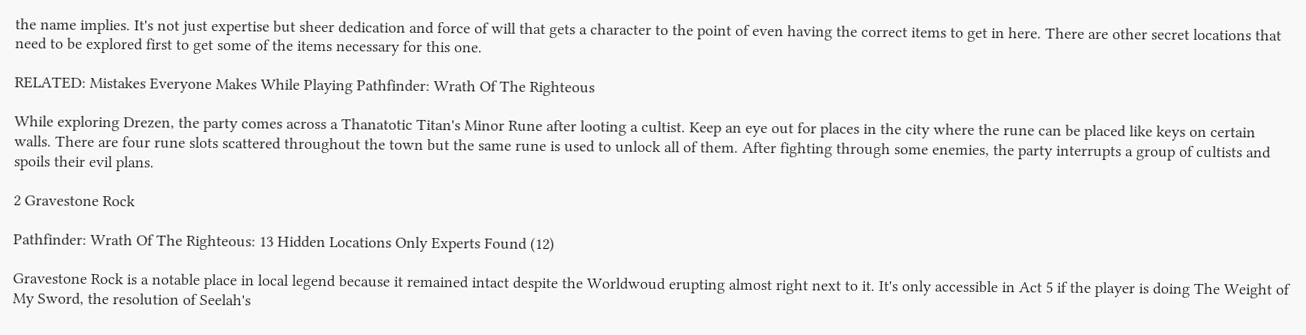the name implies. It's not just expertise but sheer dedication and force of will that gets a character to the point of even having the correct items to get in here. There are other secret locations that need to be explored first to get some of the items necessary for this one.

RELATED: Mistakes Everyone Makes While Playing Pathfinder: Wrath Of The Righteous

While exploring Drezen, the party comes across a Thanatotic Titan's Minor Rune after looting a cultist. Keep an eye out for places in the city where the rune can be placed like keys on certain walls. There are four rune slots scattered throughout the town but the same rune is used to unlock all of them. After fighting through some enemies, the party interrupts a group of cultists and spoils their evil plans.

2 Gravestone Rock

Pathfinder: Wrath Of The Righteous: 13 Hidden Locations Only Experts Found (12)

Gravestone Rock is a notable place in local legend because it remained intact despite the Worldwoud erupting almost right next to it. It's only accessible in Act 5 if the player is doing The Weight of My Sword, the resolution of Seelah's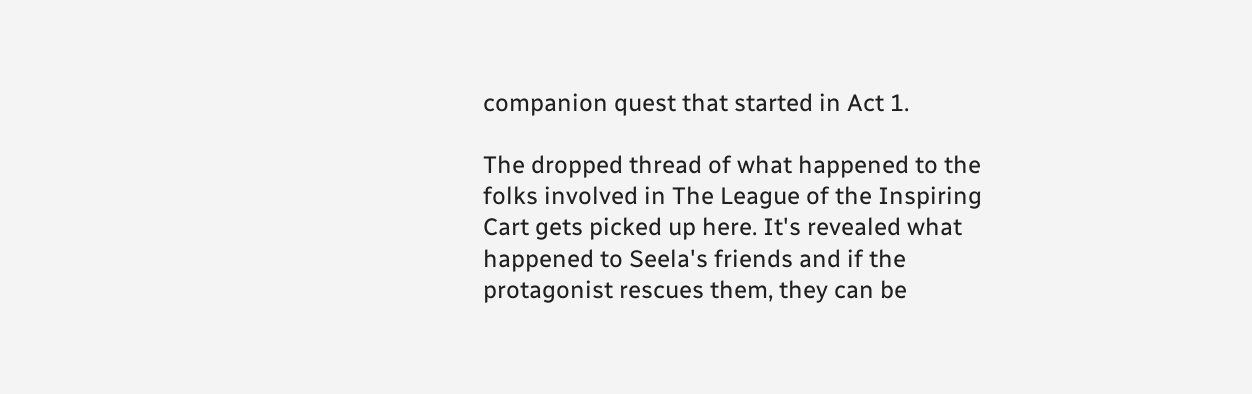companion quest that started in Act 1.

The dropped thread of what happened to the folks involved in The League of the Inspiring Cart gets picked up here. It's revealed what happened to Seela's friends and if the protagonist rescues them, they can be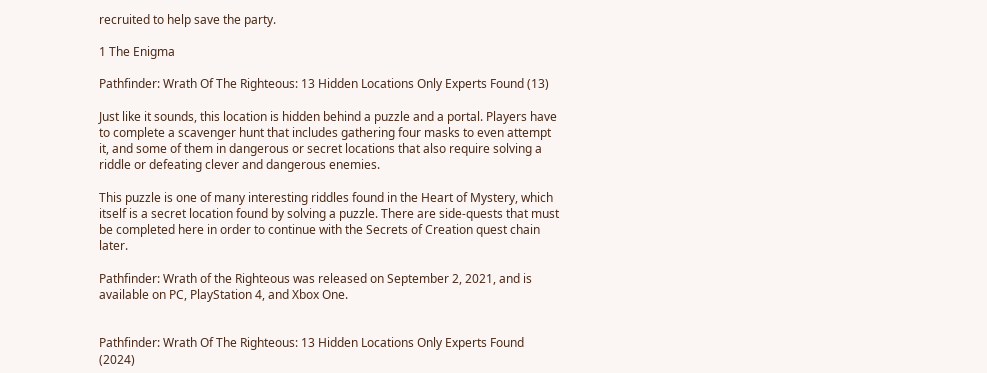recruited to help save the party.

1 The Enigma

Pathfinder: Wrath Of The Righteous: 13 Hidden Locations Only Experts Found (13)

Just like it sounds, this location is hidden behind a puzzle and a portal. Players have to complete a scavenger hunt that includes gathering four masks to even attempt it, and some of them in dangerous or secret locations that also require solving a riddle or defeating clever and dangerous enemies.

This puzzle is one of many interesting riddles found in the Heart of Mystery, which itself is a secret location found by solving a puzzle. There are side-quests that must be completed here in order to continue with the Secrets of Creation quest chain later.

Pathfinder: Wrath of the Righteous was released on September 2, 2021, and is available on PC, PlayStation 4, and Xbox One.


Pathfinder: Wrath Of The Righteous: 13 Hidden Locations Only Experts Found (2024)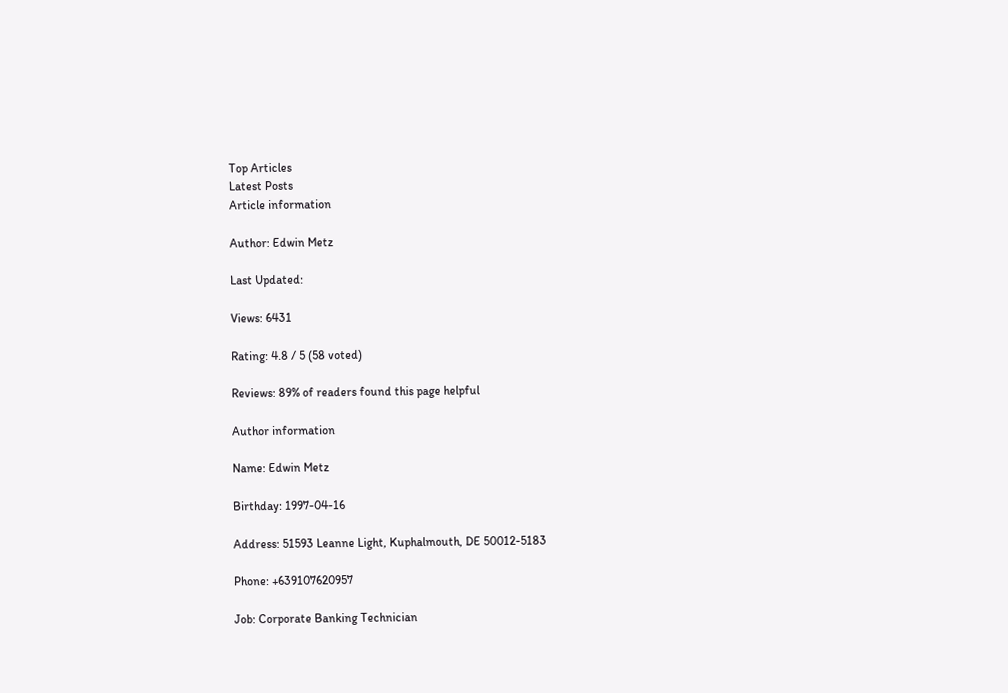Top Articles
Latest Posts
Article information

Author: Edwin Metz

Last Updated:

Views: 6431

Rating: 4.8 / 5 (58 voted)

Reviews: 89% of readers found this page helpful

Author information

Name: Edwin Metz

Birthday: 1997-04-16

Address: 51593 Leanne Light, Kuphalmouth, DE 50012-5183

Phone: +639107620957

Job: Corporate Banking Technician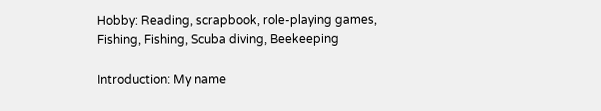Hobby: Reading, scrapbook, role-playing games, Fishing, Fishing, Scuba diving, Beekeeping

Introduction: My name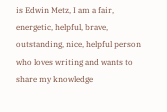is Edwin Metz, I am a fair, energetic, helpful, brave, outstanding, nice, helpful person who loves writing and wants to share my knowledge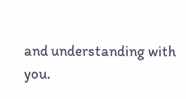and understanding with you.